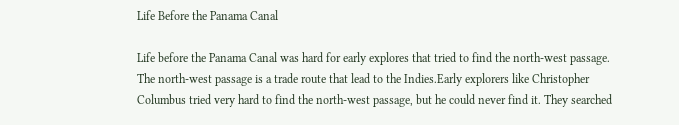Life Before the Panama Canal

Life before the Panama Canal was hard for early explores that tried to find the north-west passage. The north-west passage is a trade route that lead to the Indies.Early explorers like Christopher Columbus tried very hard to find the north-west passage, but he could never find it. They searched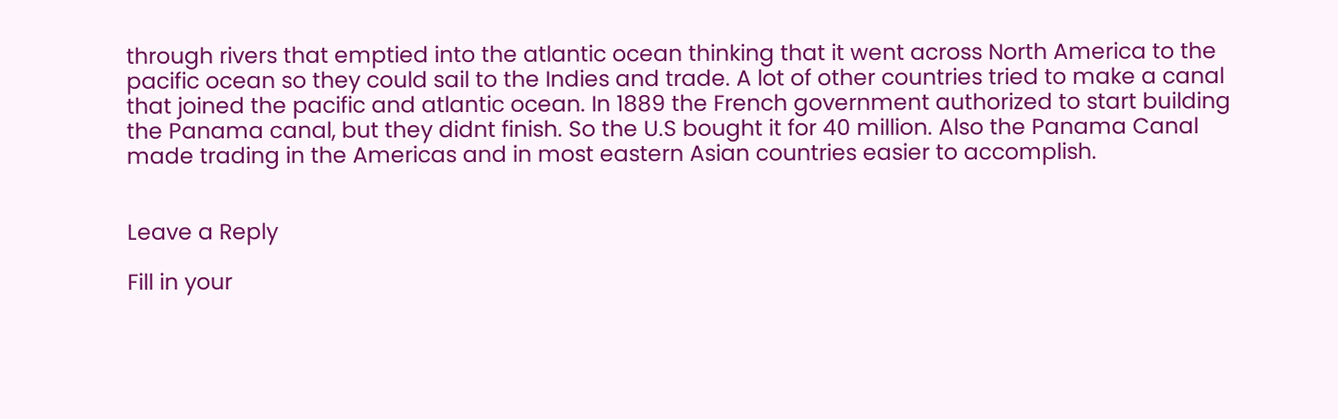through rivers that emptied into the atlantic ocean thinking that it went across North America to the pacific ocean so they could sail to the Indies and trade. A lot of other countries tried to make a canal that joined the pacific and atlantic ocean. In 1889 the French government authorized to start building the Panama canal, but they didnt finish. So the U.S bought it for 40 million. Also the Panama Canal made trading in the Americas and in most eastern Asian countries easier to accomplish.


Leave a Reply

Fill in your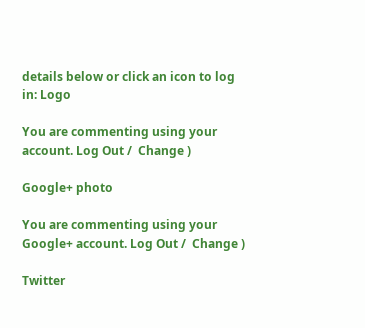details below or click an icon to log in: Logo

You are commenting using your account. Log Out /  Change )

Google+ photo

You are commenting using your Google+ account. Log Out /  Change )

Twitter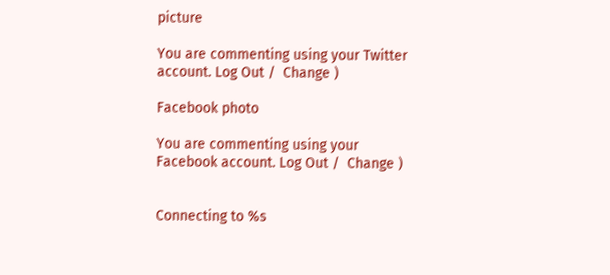picture

You are commenting using your Twitter account. Log Out /  Change )

Facebook photo

You are commenting using your Facebook account. Log Out /  Change )


Connecting to %s